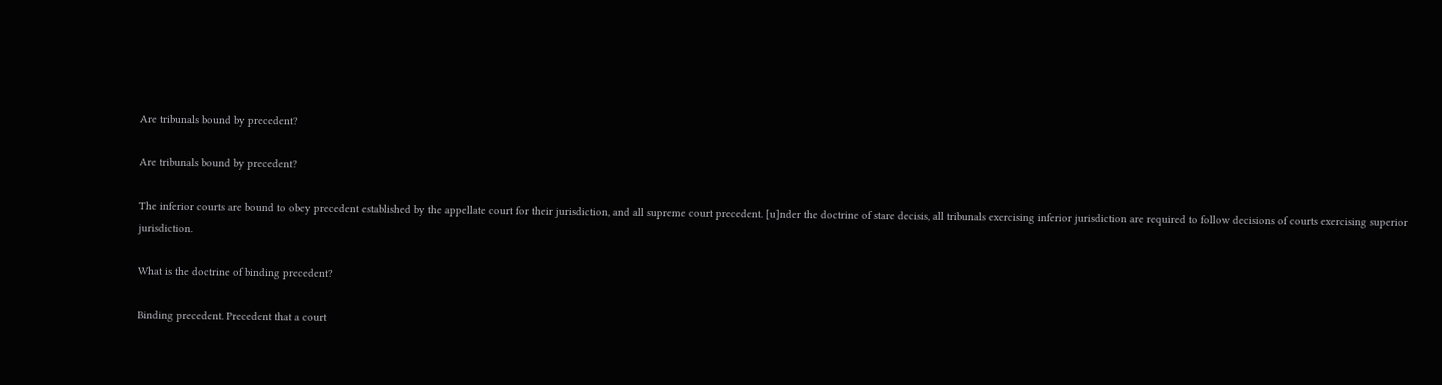Are tribunals bound by precedent?

Are tribunals bound by precedent?

The inferior courts are bound to obey precedent established by the appellate court for their jurisdiction, and all supreme court precedent. [u]nder the doctrine of stare decisis, all tribunals exercising inferior jurisdiction are required to follow decisions of courts exercising superior jurisdiction.

What is the doctrine of binding precedent?

Binding precedent. Precedent that a court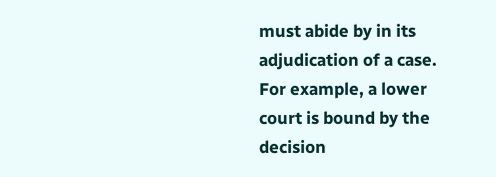must abide by in its adjudication of a case. For example, a lower court is bound by the decision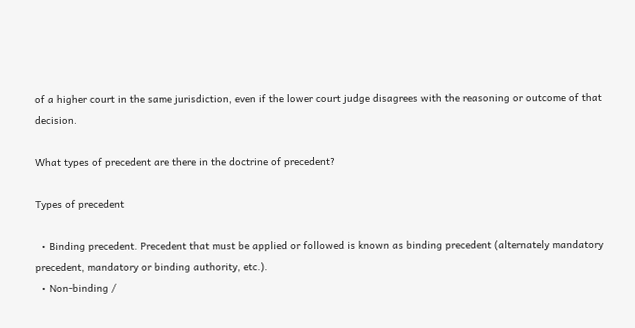of a higher court in the same jurisdiction, even if the lower court judge disagrees with the reasoning or outcome of that decision.

What types of precedent are there in the doctrine of precedent?

Types of precedent

  • Binding precedent. Precedent that must be applied or followed is known as binding precedent (alternately mandatory precedent, mandatory or binding authority, etc.).
  • Non-binding /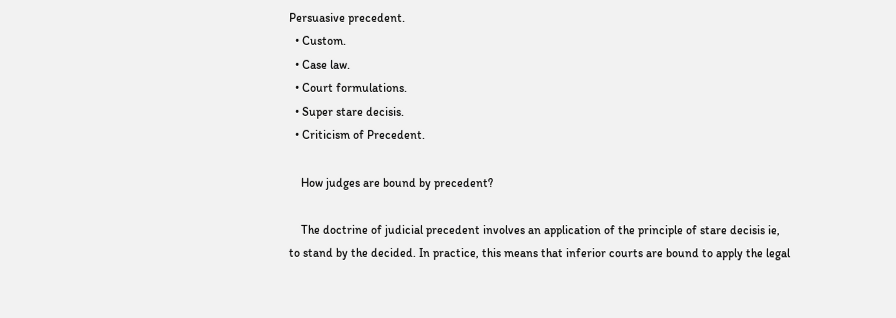Persuasive precedent.
  • Custom.
  • Case law.
  • Court formulations.
  • Super stare decisis.
  • Criticism of Precedent.

    How judges are bound by precedent?

    The doctrine of judicial precedent involves an application of the principle of stare decisis ie, to stand by the decided. In practice, this means that inferior courts are bound to apply the legal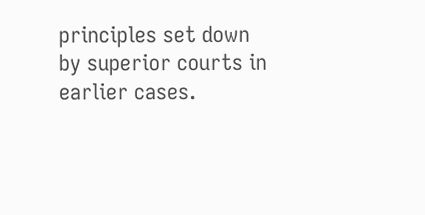principles set down by superior courts in earlier cases.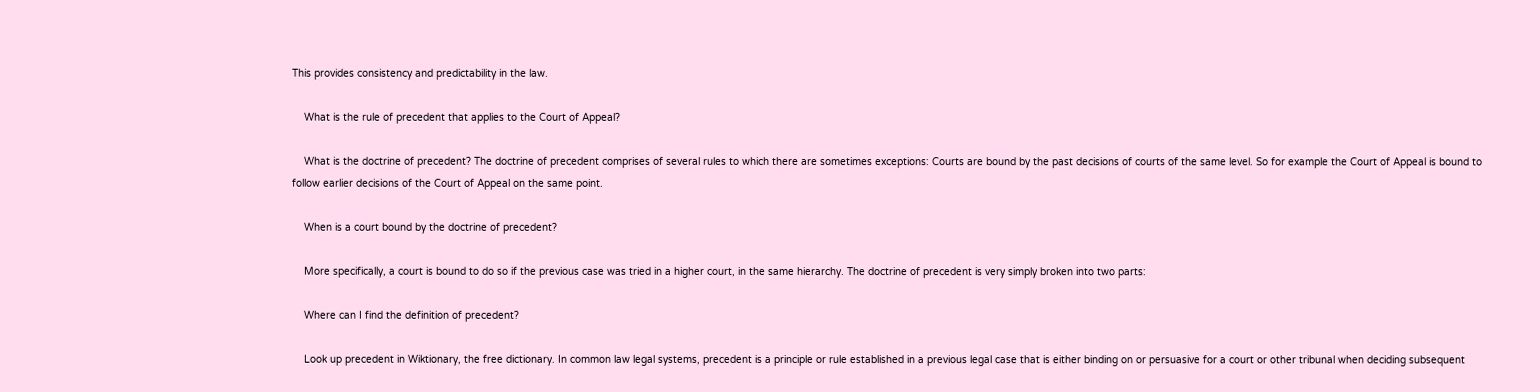This provides consistency and predictability in the law.

    What is the rule of precedent that applies to the Court of Appeal?

    What is the doctrine of precedent? The doctrine of precedent comprises of several rules to which there are sometimes exceptions: Courts are bound by the past decisions of courts of the same level. So for example the Court of Appeal is bound to follow earlier decisions of the Court of Appeal on the same point.

    When is a court bound by the doctrine of precedent?

    More specifically, a court is bound to do so if the previous case was tried in a higher court, in the same hierarchy. The doctrine of precedent is very simply broken into two parts:

    Where can I find the definition of precedent?

    Look up precedent in Wiktionary, the free dictionary. In common law legal systems, precedent is a principle or rule established in a previous legal case that is either binding on or persuasive for a court or other tribunal when deciding subsequent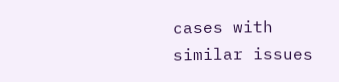cases with similar issues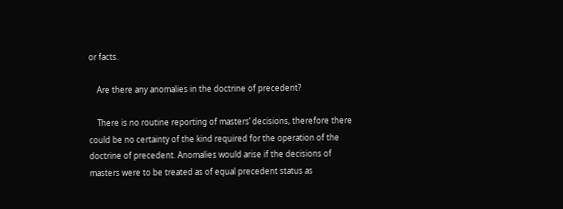or facts.

    Are there any anomalies in the doctrine of precedent?

    There is no routine reporting of masters’ decisions, therefore there could be no certainty of the kind required for the operation of the doctrine of precedent. Anomalies would arise if the decisions of masters were to be treated as of equal precedent status as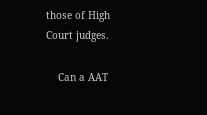those of High Court judges.

    Can a AAT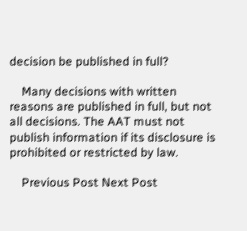decision be published in full?

    Many decisions with written reasons are published in full, but not all decisions. The AAT must not publish information if its disclosure is prohibited or restricted by law.

    Previous Post Next Post